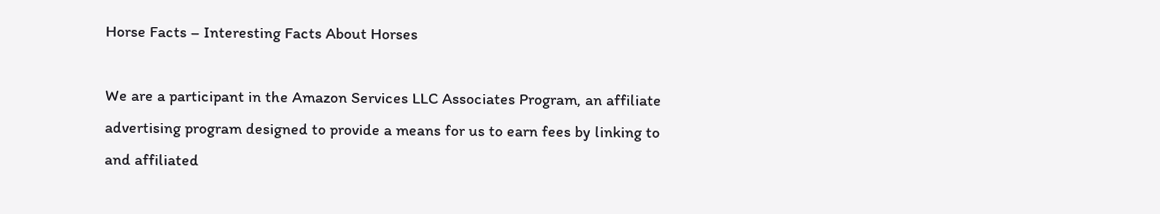Horse Facts – Interesting Facts About Horses

We are a participant in the Amazon Services LLC Associates Program, an affiliate advertising program designed to provide a means for us to earn fees by linking to and affiliated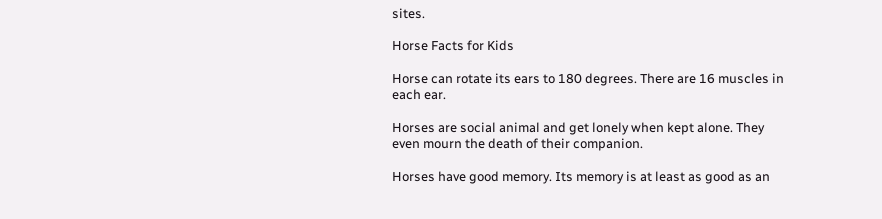sites.

Horse Facts for Kids

Horse can rotate its ears to 180 degrees. There are 16 muscles in each ear.

Horses are social animal and get lonely when kept alone. They even mourn the death of their companion.

Horses have good memory. Its memory is at least as good as an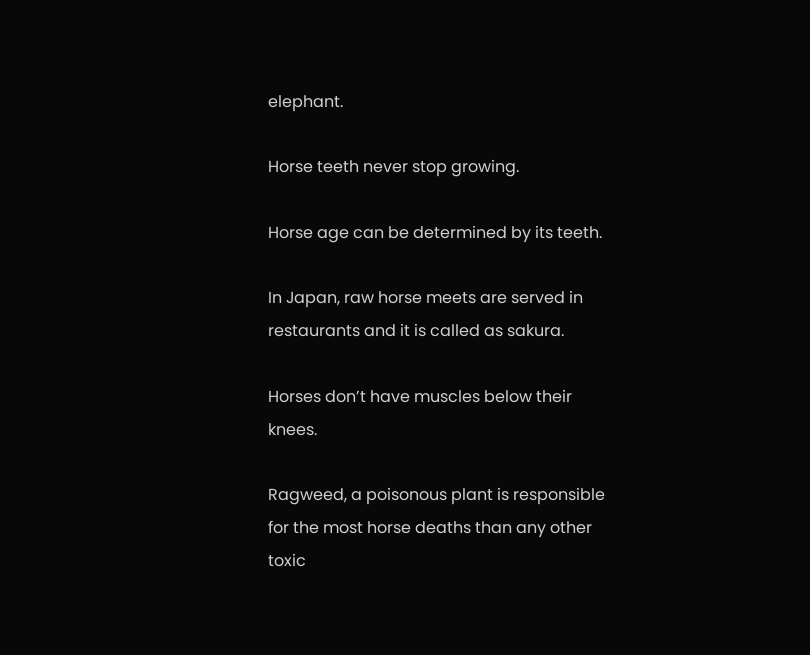elephant.

Horse teeth never stop growing.

Horse age can be determined by its teeth.

In Japan, raw horse meets are served in restaurants and it is called as sakura.

Horses don’t have muscles below their knees.

Ragweed, a poisonous plant is responsible for the most horse deaths than any other toxic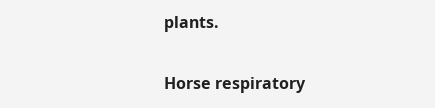plants.

Horse respiratory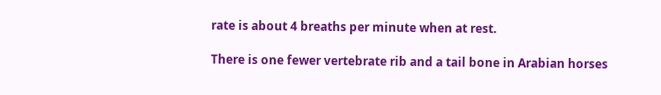rate is about 4 breaths per minute when at rest.

There is one fewer vertebrate rib and a tail bone in Arabian horses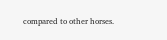compared to other horses.